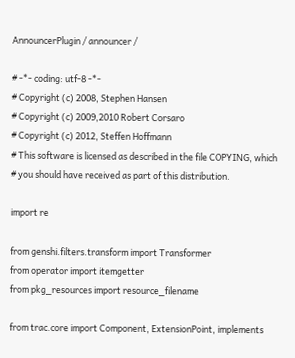AnnouncerPlugin / announcer /

# -*- coding: utf-8 -*-
# Copyright (c) 2008, Stephen Hansen
# Copyright (c) 2009,2010 Robert Corsaro
# Copyright (c) 2012, Steffen Hoffmann
# This software is licensed as described in the file COPYING, which
# you should have received as part of this distribution.

import re

from genshi.filters.transform import Transformer
from operator import itemgetter
from pkg_resources import resource_filename

from trac.core import Component, ExtensionPoint, implements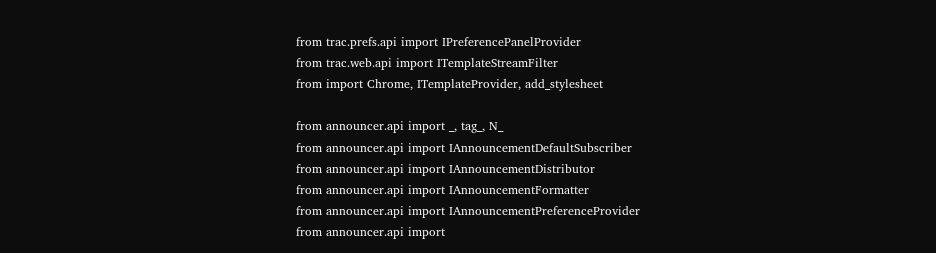from trac.prefs.api import IPreferencePanelProvider
from trac.web.api import ITemplateStreamFilter
from import Chrome, ITemplateProvider, add_stylesheet

from announcer.api import _, tag_, N_
from announcer.api import IAnnouncementDefaultSubscriber
from announcer.api import IAnnouncementDistributor
from announcer.api import IAnnouncementFormatter
from announcer.api import IAnnouncementPreferenceProvider
from announcer.api import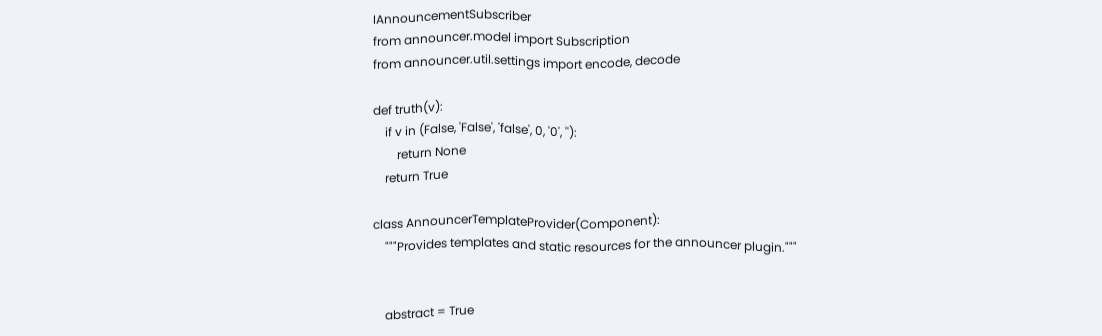IAnnouncementSubscriber
from announcer.model import Subscription
from announcer.util.settings import encode, decode

def truth(v):
    if v in (False, 'False', 'false', 0, '0', ''):
        return None
    return True

class AnnouncerTemplateProvider(Component):
    """Provides templates and static resources for the announcer plugin."""


    abstract = True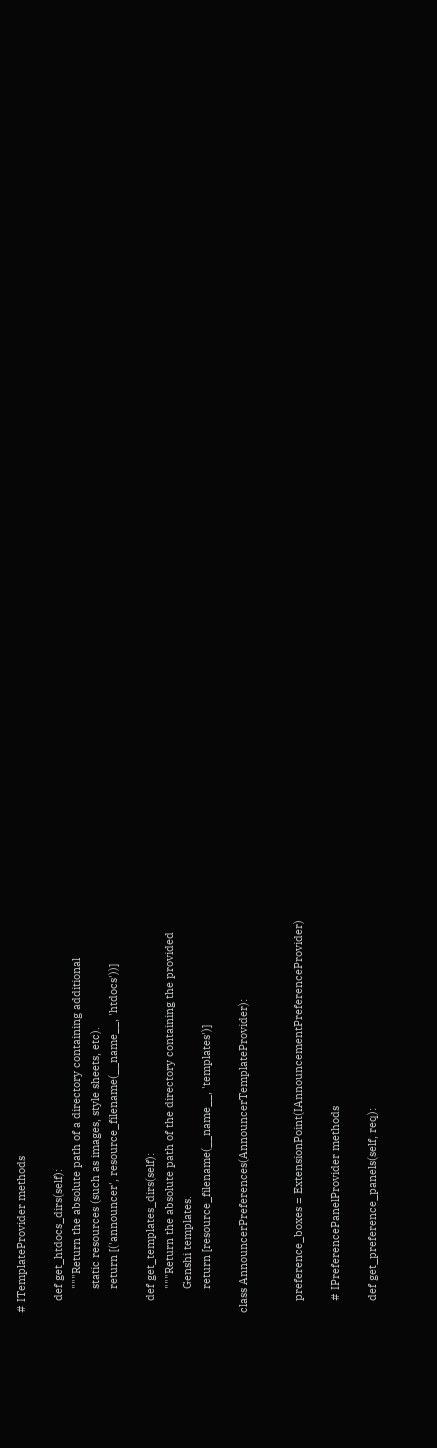# ITemplateProvider methods

    def get_htdocs_dirs(self):
        """Return the absolute path of a directory containing additional
        static resources (such as images, style sheets, etc).
        return [('announcer', resource_filename(__name__, 'htdocs'))]

    def get_templates_dirs(self):
        """Return the absolute path of the directory containing the provided
        Genshi templates.
        return [resource_filename(__name__, 'templates')]

class AnnouncerPreferences(AnnouncerTemplateProvider):


    preference_boxes = ExtensionPoint(IAnnouncementPreferenceProvider)

    # IPreferencePanelProvider methods

    def get_preference_panels(self, req):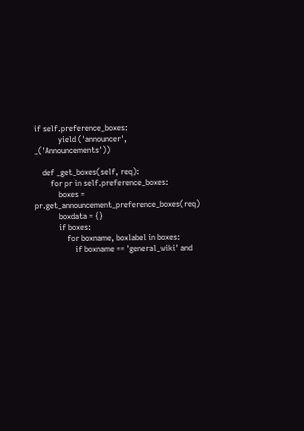if self.preference_boxes:
            yield ('announcer', _('Announcements'))

    def _get_boxes(self, req):
        for pr in self.preference_boxes:
            boxes = pr.get_announcement_preference_boxes(req)
            boxdata = {}
            if boxes:
                for boxname, boxlabel in boxes:
                    if boxname == 'general_wiki' and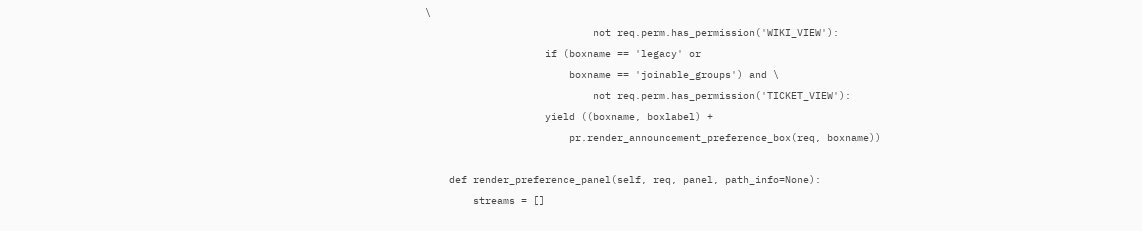\
                            not req.perm.has_permission('WIKI_VIEW'):
                    if (boxname == 'legacy' or
                        boxname == 'joinable_groups') and \
                            not req.perm.has_permission('TICKET_VIEW'):
                    yield ((boxname, boxlabel) +
                        pr.render_announcement_preference_box(req, boxname))

    def render_preference_panel(self, req, panel, path_info=None):
        streams = []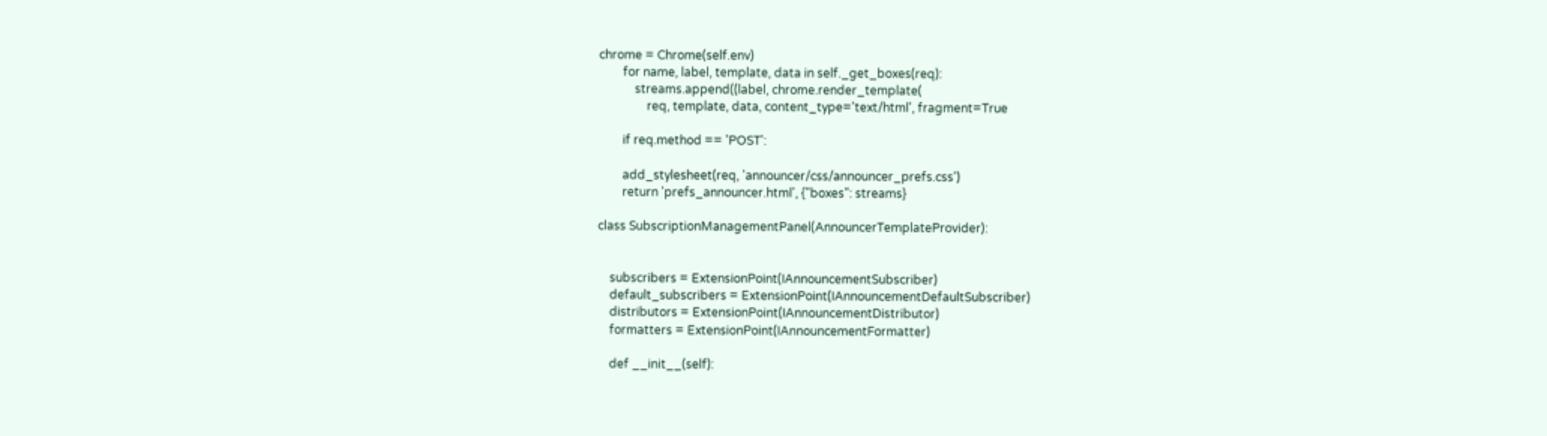chrome = Chrome(self.env)
        for name, label, template, data in self._get_boxes(req):
            streams.append((label, chrome.render_template(
                req, template, data, content_type='text/html', fragment=True

        if req.method == 'POST':

        add_stylesheet(req, 'announcer/css/announcer_prefs.css')
        return 'prefs_announcer.html', {"boxes": streams}

class SubscriptionManagementPanel(AnnouncerTemplateProvider):


    subscribers = ExtensionPoint(IAnnouncementSubscriber)
    default_subscribers = ExtensionPoint(IAnnouncementDefaultSubscriber)
    distributors = ExtensionPoint(IAnnouncementDistributor)
    formatters = ExtensionPoint(IAnnouncementFormatter)

    def __init__(self):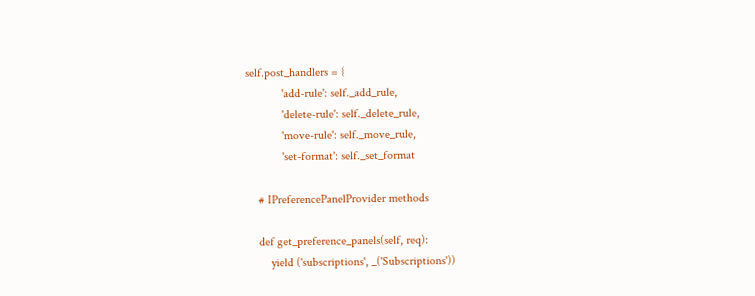self.post_handlers = {
            'add-rule': self._add_rule,
            'delete-rule': self._delete_rule,
            'move-rule': self._move_rule,
            'set-format': self._set_format

    # IPreferencePanelProvider methods

    def get_preference_panels(self, req):
        yield ('subscriptions', _('Subscriptions'))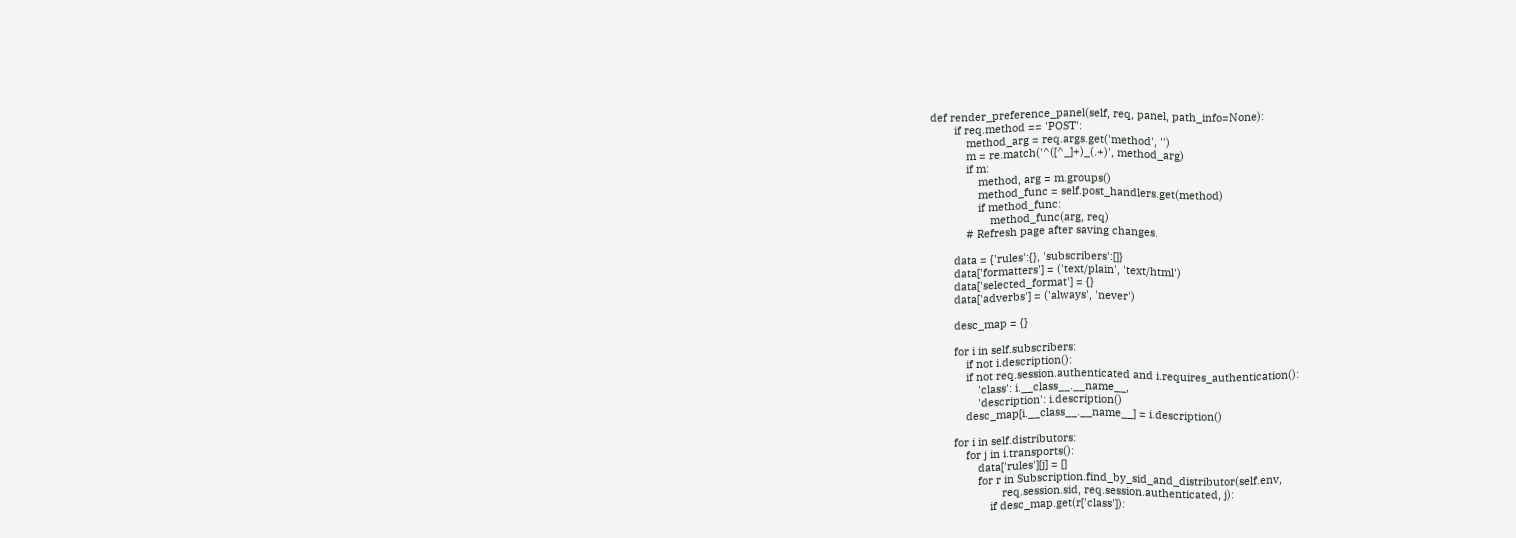def render_preference_panel(self, req, panel, path_info=None):
        if req.method == 'POST':
            method_arg = req.args.get('method', '')
            m = re.match('^([^_]+)_(.+)', method_arg)
            if m:
                method, arg = m.groups()
                method_func = self.post_handlers.get(method)
                if method_func:
                    method_func(arg, req)
            # Refresh page after saving changes.

        data = {'rules':{}, 'subscribers':[]}
        data['formatters'] = ('text/plain', 'text/html')
        data['selected_format'] = {}
        data['adverbs'] = ('always', 'never')

        desc_map = {}

        for i in self.subscribers:
            if not i.description():
            if not req.session.authenticated and i.requires_authentication():
                'class': i.__class__.__name__,
                'description': i.description()
            desc_map[i.__class__.__name__] = i.description()

        for i in self.distributors:
            for j in i.transports():
                data['rules'][j] = []
                for r in Subscription.find_by_sid_and_distributor(self.env,
                        req.session.sid, req.session.authenticated, j):
                    if desc_map.get(r['class']):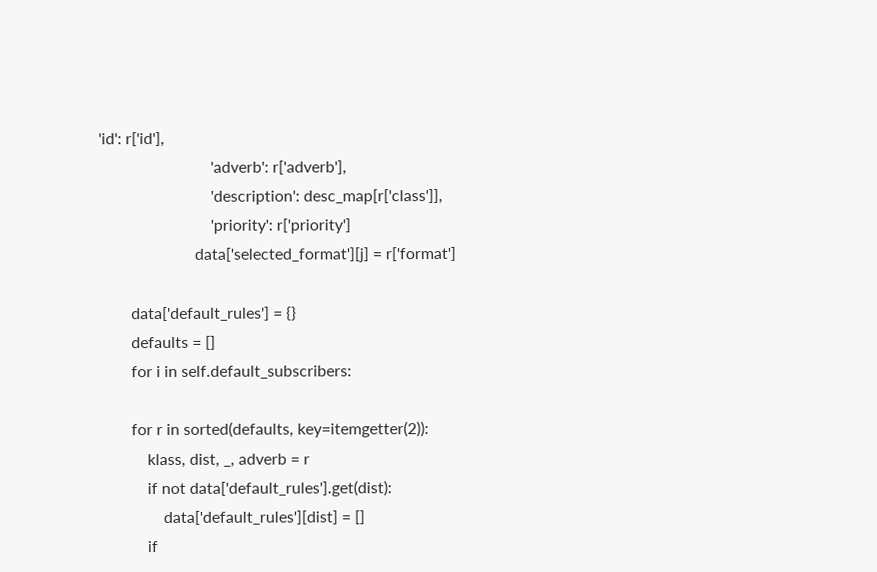'id': r['id'],
                            'adverb': r['adverb'],
                            'description': desc_map[r['class']],
                            'priority': r['priority']
                        data['selected_format'][j] = r['format']

        data['default_rules'] = {}
        defaults = []
        for i in self.default_subscribers:

        for r in sorted(defaults, key=itemgetter(2)):
            klass, dist, _, adverb = r
            if not data['default_rules'].get(dist):
                data['default_rules'][dist] = []
            if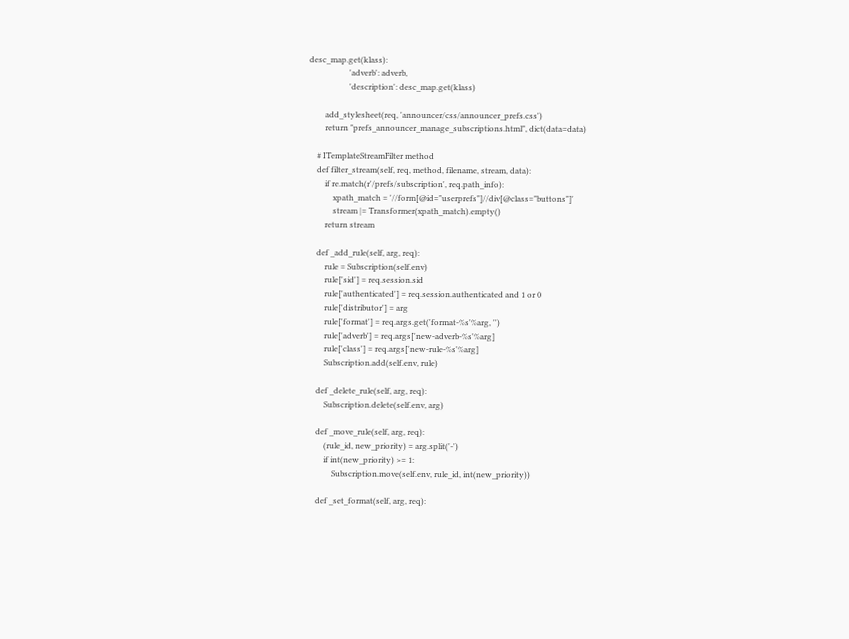desc_map.get(klass):
                    'adverb': adverb,
                    'description': desc_map.get(klass)

        add_stylesheet(req, 'announcer/css/announcer_prefs.css')
        return "prefs_announcer_manage_subscriptions.html", dict(data=data)

    # ITemplateStreamFilter method
    def filter_stream(self, req, method, filename, stream, data):
        if re.match(r'/prefs/subscription', req.path_info):
            xpath_match = '//form[@id="userprefs"]//div[@class="buttons"]'
            stream |= Transformer(xpath_match).empty()
        return stream

    def _add_rule(self, arg, req):
        rule = Subscription(self.env)
        rule['sid'] = req.session.sid
        rule['authenticated'] = req.session.authenticated and 1 or 0
        rule['distributor'] = arg
        rule['format'] = req.args.get('format-%s'%arg, '')
        rule['adverb'] = req.args['new-adverb-%s'%arg]
        rule['class'] = req.args['new-rule-%s'%arg]
        Subscription.add(self.env, rule)

    def _delete_rule(self, arg, req):
        Subscription.delete(self.env, arg)

    def _move_rule(self, arg, req):
        (rule_id, new_priority) = arg.split('-')
        if int(new_priority) >= 1:
            Subscription.move(self.env, rule_id, int(new_priority))

    def _set_format(self, arg, req):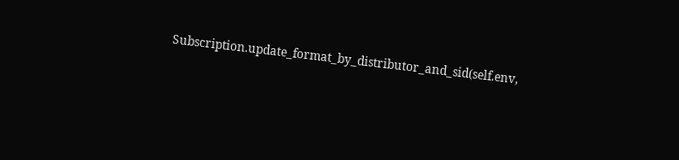Subscription.update_format_by_distributor_and_sid(self.env,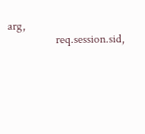arg,
                req.session.sid,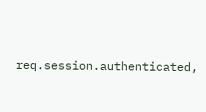req.session.authenticated,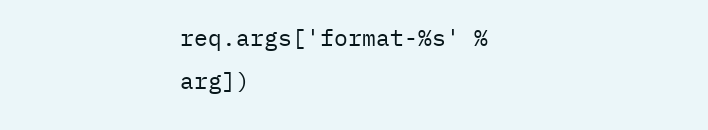req.args['format-%s' % arg])